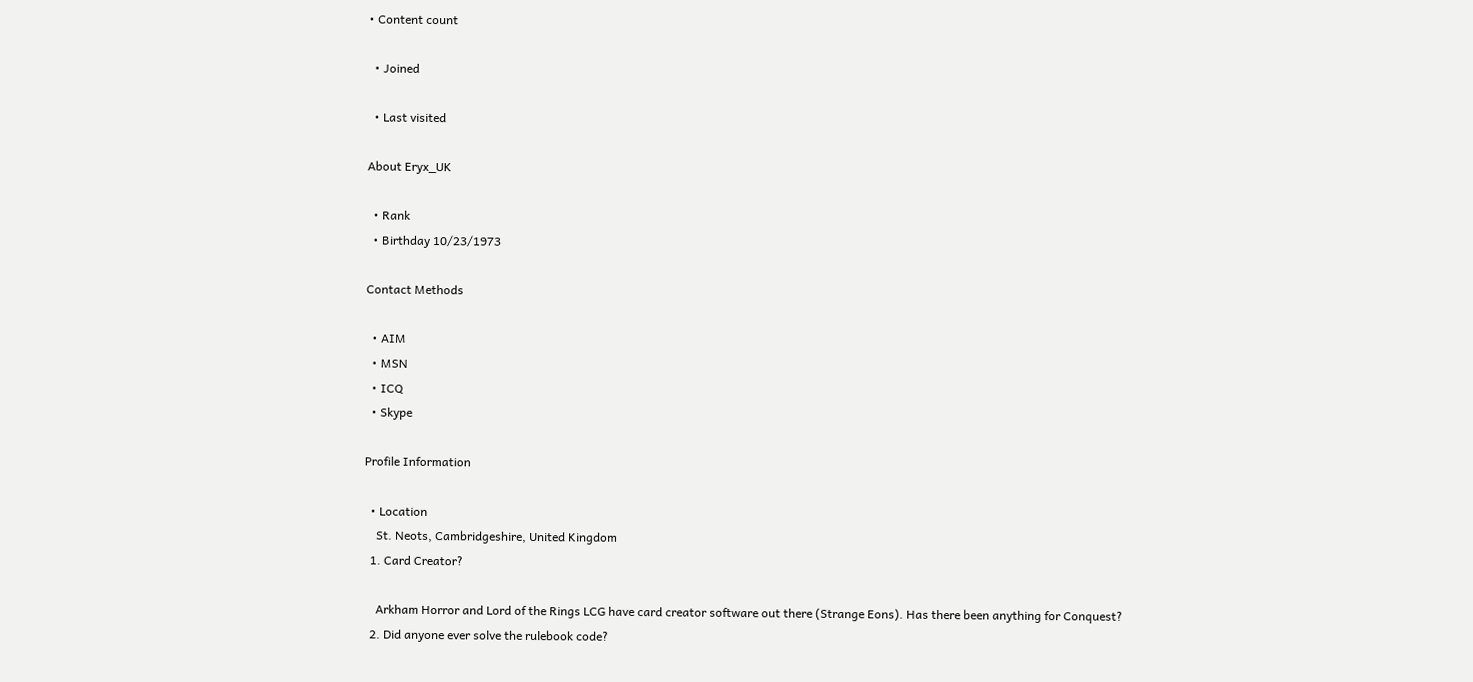• Content count

  • Joined

  • Last visited

About Eryx_UK

  • Rank
  • Birthday 10/23/1973

Contact Methods

  • AIM
  • MSN
  • ICQ
  • Skype

Profile Information

  • Location
    St. Neots, Cambridgeshire, United Kingdom
  1. Card Creator?

    Arkham Horror and Lord of the Rings LCG have card creator software out there (Strange Eons). Has there been anything for Conquest?
  2. Did anyone ever solve the rulebook code?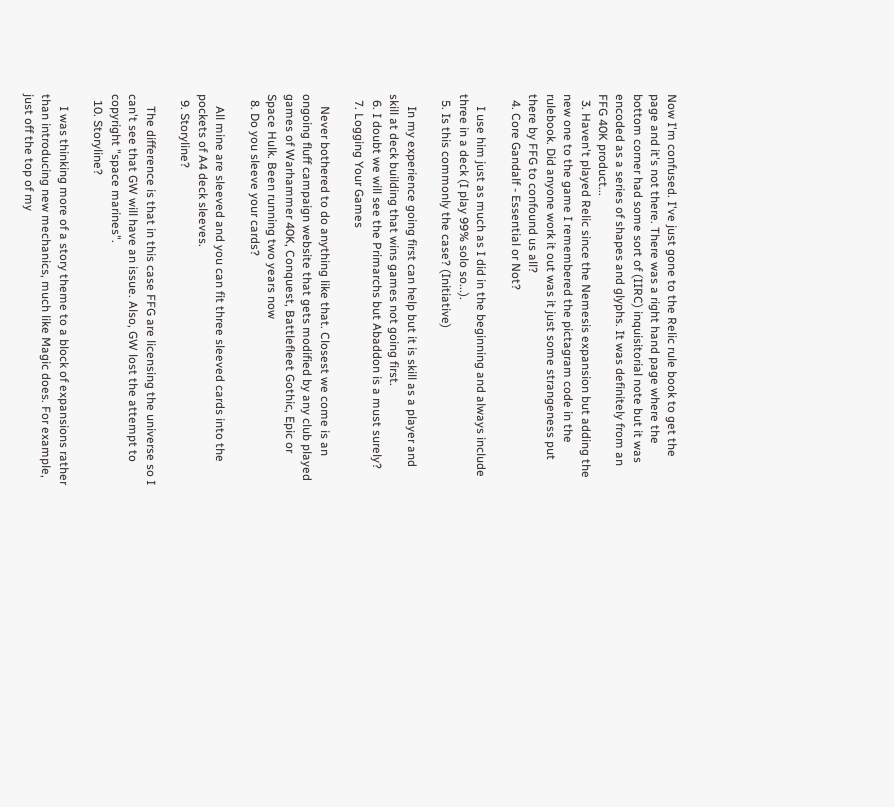Now I'm confused. I've just gone to the Relic rule book to get the page and it's not there. There was a right hand page where the bottom corner had some sort of (IIRC) inquisitorial note but it was encoded as a series of shapes and glyphs. It was definitely from an FFG 40K product...
  3. Haven't played Relic since the Nemesis expansion but adding the new one to the game I remembered the pictagram code in the rulebook. Did anyone work it out was it just some strangeness put there by FFG to confound us all?
  4. Core Gandalf - Essential or Not?

    I use him just as much as I did in the beginning and always include three in a deck (I play 99% solo so...).
  5. Is this commonly the case? (Initiative)

    In my experience going first can help but it is skill as a player and skill at deck building that wins games not going first.
  6. I doubt we will see the Primarchs but Abaddon is a must surely?
  7. Logging Your Games

    Never bothered to do anything like that. Closest we come is an ongoing fluff campaign website that gets modified by any club played games of Warhammer 40K, Conquest, Battlefleet Gothic, Epic or Space Hulk. Been running two years now
  8. Do you sleeve your cards?

    All mine are sleeved and you can fit three sleeved cards into the pockets of A4 deck sleeves.
  9. Storyline?

    The difference is that in this case FFG are licensing the universe so I can't see that GW will have an issue. Also, GW lost the attempt to copyright "space marines".
  10. Storyline?

    I was thinking more of a story theme to a block of expansions rather than introducing new mechanics, much like Magic does. For example, just off the top of my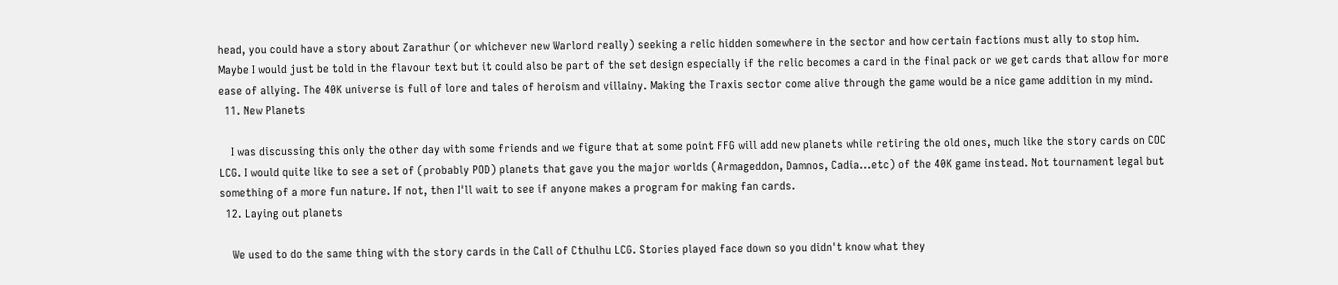head, you could have a story about Zarathur (or whichever new Warlord really) seeking a relic hidden somewhere in the sector and how certain factions must ally to stop him. Maybe I would just be told in the flavour text but it could also be part of the set design especially if the relic becomes a card in the final pack or we get cards that allow for more ease of allying. The 40K universe is full of lore and tales of heroism and villainy. Making the Traxis sector come alive through the game would be a nice game addition in my mind.
  11. New Planets

    I was discussing this only the other day with some friends and we figure that at some point FFG will add new planets while retiring the old ones, much like the story cards on COC LCG. I would quite like to see a set of (probably POD) planets that gave you the major worlds (Armageddon, Damnos, Cadia...etc) of the 40K game instead. Not tournament legal but something of a more fun nature. If not, then I'll wait to see if anyone makes a program for making fan cards.
  12. Laying out planets

    We used to do the same thing with the story cards in the Call of Cthulhu LCG. Stories played face down so you didn't know what they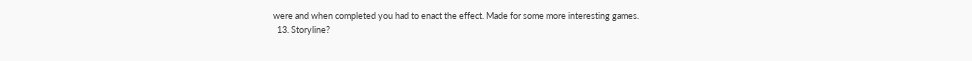were and when completed you had to enact the effect. Made for some more interesting games.
  13. Storyline?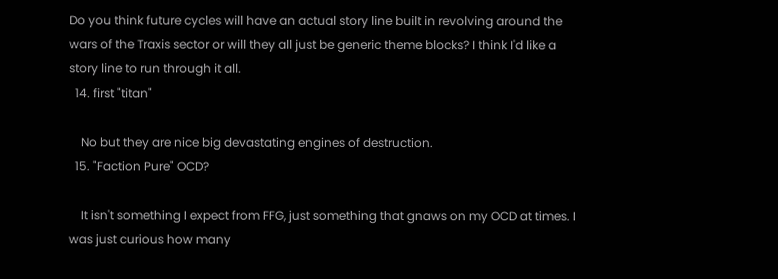Do you think future cycles will have an actual story line built in revolving around the wars of the Traxis sector or will they all just be generic theme blocks? I think I'd like a story line to run through it all.
  14. first "titan"

    No but they are nice big devastating engines of destruction.
  15. "Faction Pure" OCD?

    It isn't something I expect from FFG, just something that gnaws on my OCD at times. I was just curious how many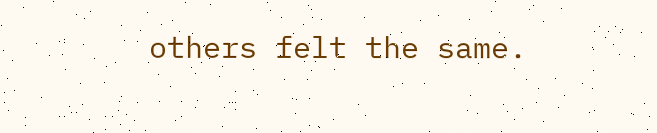others felt the same.